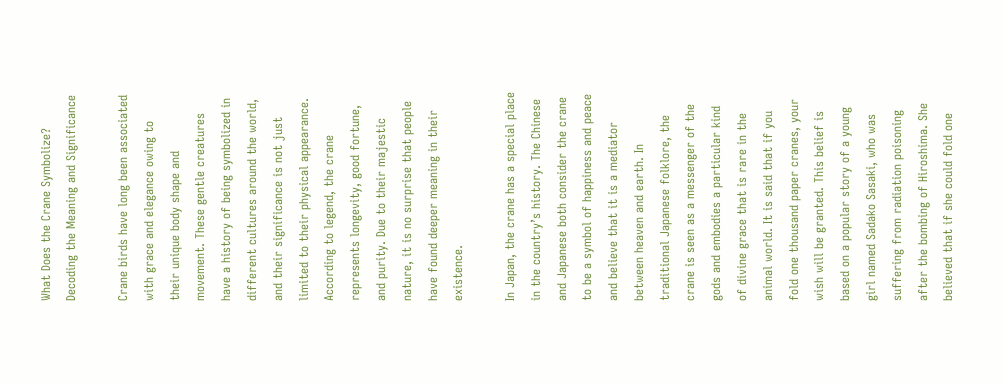What Does the Crane Symbolize? Decoding the Meaning and Significance

Crane birds have long been associated with grace and elegance owing to their unique body shape and movement. These gentle creatures have a history of being symbolized in different cultures around the world, and their significance is not just limited to their physical appearance. According to legend, the crane represents longevity, good fortune, and purity. Due to their majestic nature, it is no surprise that people have found deeper meaning in their existence.

In Japan, the crane has a special place in the country’s history. The Chinese and Japanese both consider the crane to be a symbol of happiness and peace and believe that it is a mediator between heaven and earth. In traditional Japanese folklore, the crane is seen as a messenger of the gods and embodies a particular kind of divine grace that is rare in the animal world. It is said that if you fold one thousand paper cranes, your wish will be granted. This belief is based on a popular story of a young girl named Sadako Sasaki, who was suffering from radiation poisoning after the bombing of Hiroshima. She believed that if she could fold one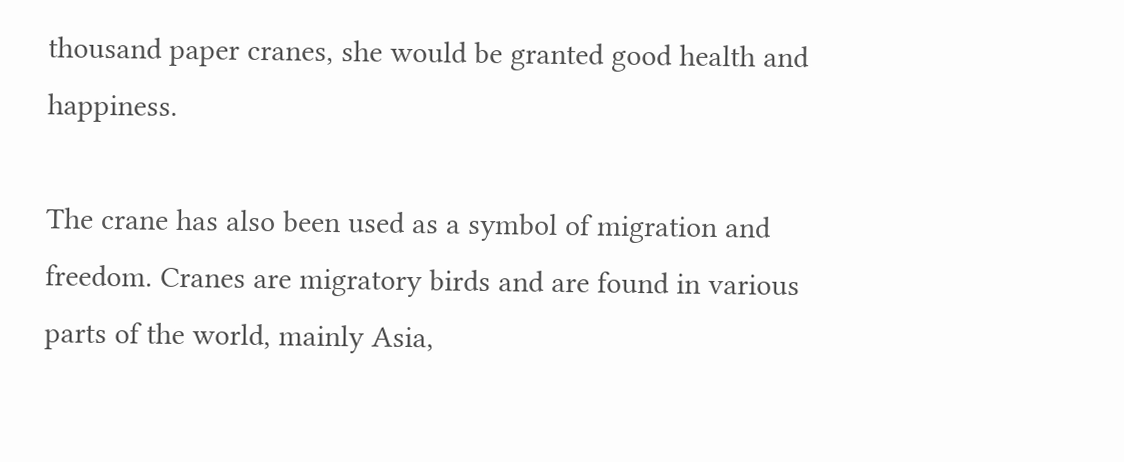thousand paper cranes, she would be granted good health and happiness.

The crane has also been used as a symbol of migration and freedom. Cranes are migratory birds and are found in various parts of the world, mainly Asia,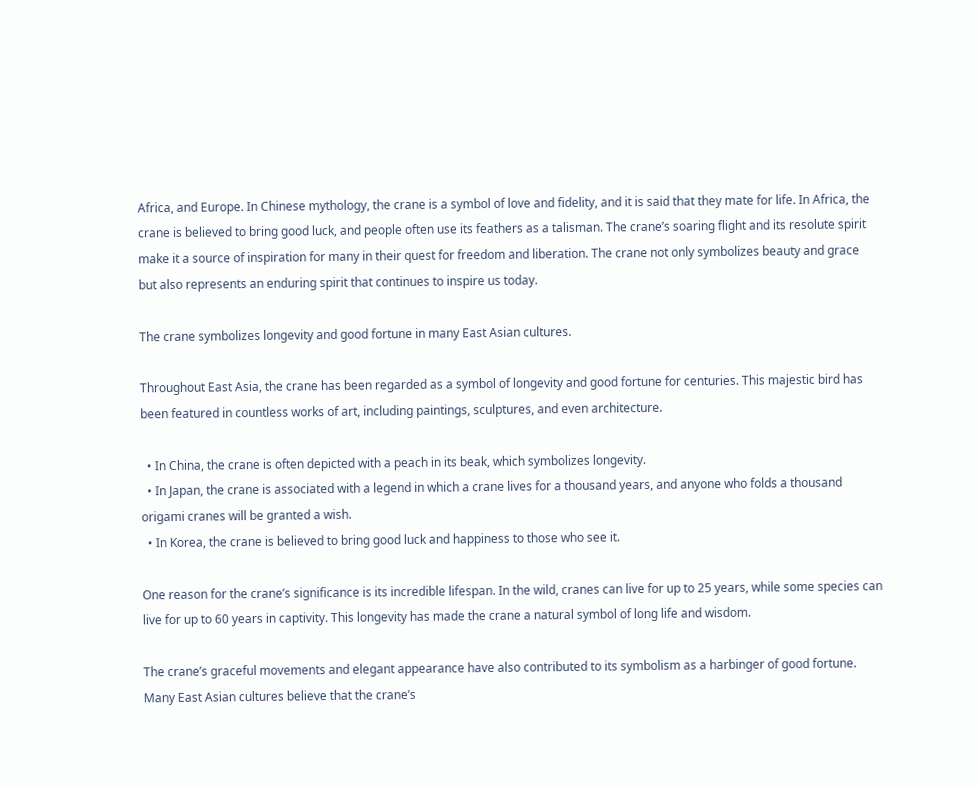Africa, and Europe. In Chinese mythology, the crane is a symbol of love and fidelity, and it is said that they mate for life. In Africa, the crane is believed to bring good luck, and people often use its feathers as a talisman. The crane’s soaring flight and its resolute spirit make it a source of inspiration for many in their quest for freedom and liberation. The crane not only symbolizes beauty and grace but also represents an enduring spirit that continues to inspire us today.

The crane symbolizes longevity and good fortune in many East Asian cultures.

Throughout East Asia, the crane has been regarded as a symbol of longevity and good fortune for centuries. This majestic bird has been featured in countless works of art, including paintings, sculptures, and even architecture.

  • In China, the crane is often depicted with a peach in its beak, which symbolizes longevity.
  • In Japan, the crane is associated with a legend in which a crane lives for a thousand years, and anyone who folds a thousand origami cranes will be granted a wish.
  • In Korea, the crane is believed to bring good luck and happiness to those who see it.

One reason for the crane’s significance is its incredible lifespan. In the wild, cranes can live for up to 25 years, while some species can live for up to 60 years in captivity. This longevity has made the crane a natural symbol of long life and wisdom.

The crane’s graceful movements and elegant appearance have also contributed to its symbolism as a harbinger of good fortune. Many East Asian cultures believe that the crane’s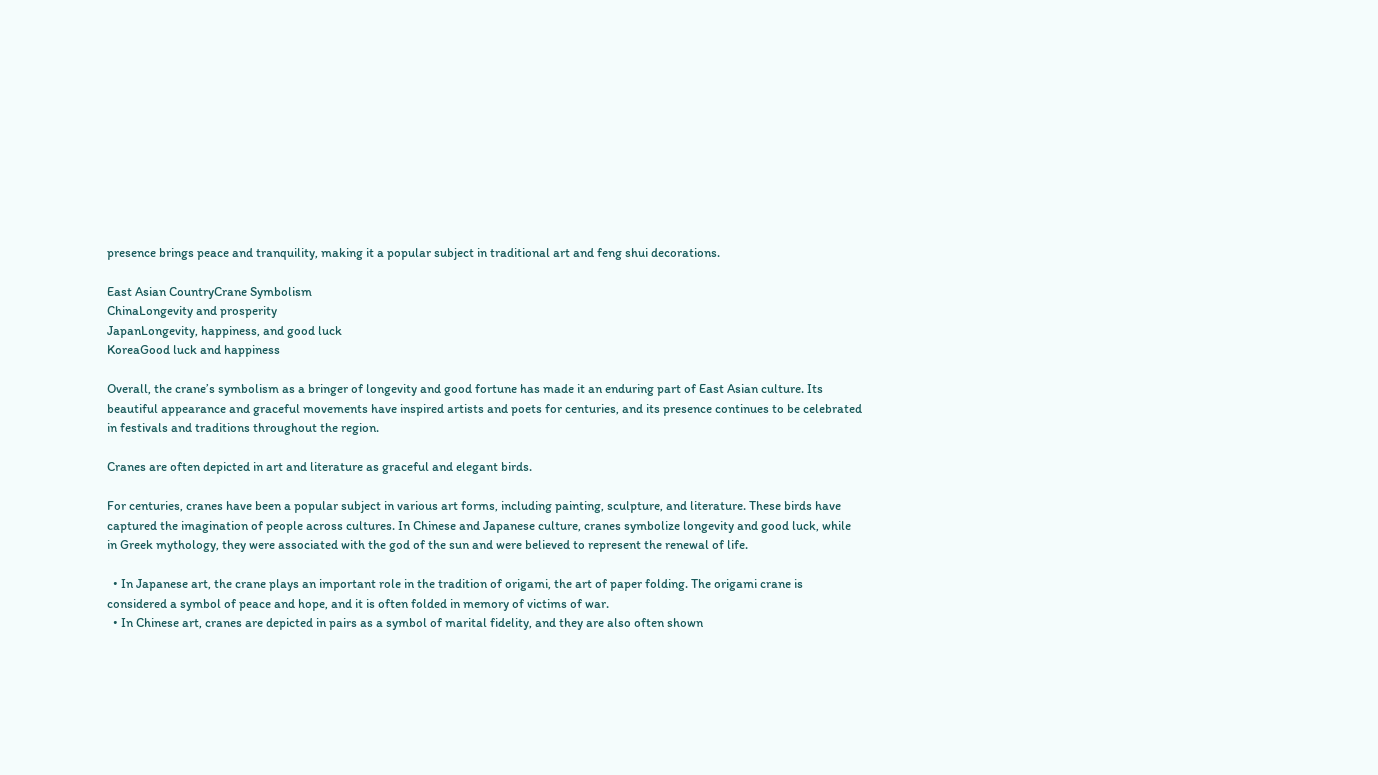presence brings peace and tranquility, making it a popular subject in traditional art and feng shui decorations.

East Asian CountryCrane Symbolism
ChinaLongevity and prosperity
JapanLongevity, happiness, and good luck
KoreaGood luck and happiness

Overall, the crane’s symbolism as a bringer of longevity and good fortune has made it an enduring part of East Asian culture. Its beautiful appearance and graceful movements have inspired artists and poets for centuries, and its presence continues to be celebrated in festivals and traditions throughout the region.

Cranes are often depicted in art and literature as graceful and elegant birds.

For centuries, cranes have been a popular subject in various art forms, including painting, sculpture, and literature. These birds have captured the imagination of people across cultures. In Chinese and Japanese culture, cranes symbolize longevity and good luck, while in Greek mythology, they were associated with the god of the sun and were believed to represent the renewal of life.

  • In Japanese art, the crane plays an important role in the tradition of origami, the art of paper folding. The origami crane is considered a symbol of peace and hope, and it is often folded in memory of victims of war.
  • In Chinese art, cranes are depicted in pairs as a symbol of marital fidelity, and they are also often shown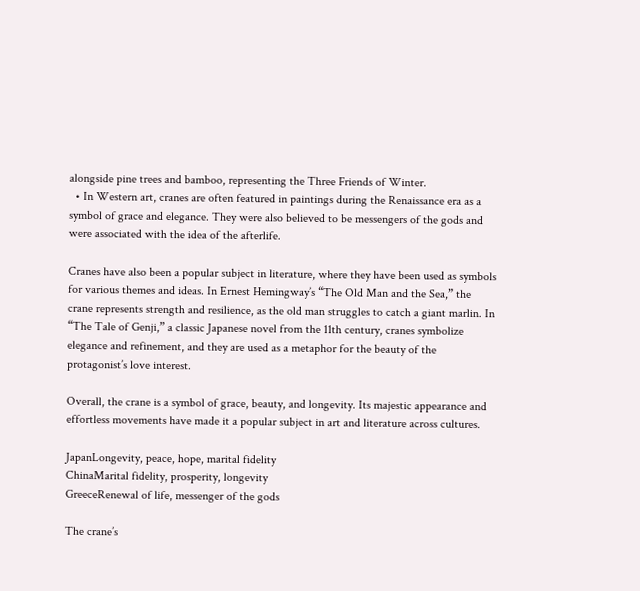alongside pine trees and bamboo, representing the Three Friends of Winter.
  • In Western art, cranes are often featured in paintings during the Renaissance era as a symbol of grace and elegance. They were also believed to be messengers of the gods and were associated with the idea of the afterlife.

Cranes have also been a popular subject in literature, where they have been used as symbols for various themes and ideas. In Ernest Hemingway’s “The Old Man and the Sea,” the crane represents strength and resilience, as the old man struggles to catch a giant marlin. In “The Tale of Genji,” a classic Japanese novel from the 11th century, cranes symbolize elegance and refinement, and they are used as a metaphor for the beauty of the protagonist’s love interest.

Overall, the crane is a symbol of grace, beauty, and longevity. Its majestic appearance and effortless movements have made it a popular subject in art and literature across cultures.

JapanLongevity, peace, hope, marital fidelity
ChinaMarital fidelity, prosperity, longevity
GreeceRenewal of life, messenger of the gods

The crane’s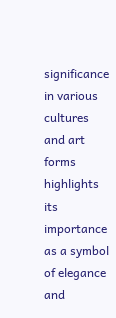significance in various cultures and art forms highlights its importance as a symbol of elegance and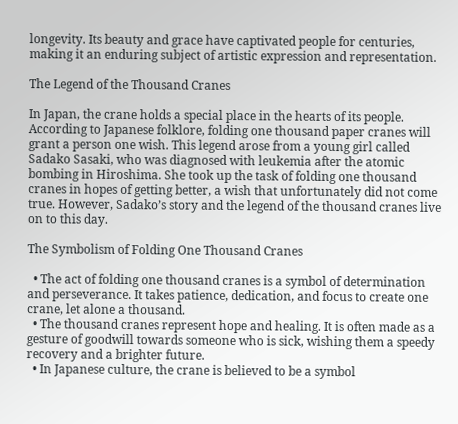longevity. Its beauty and grace have captivated people for centuries, making it an enduring subject of artistic expression and representation.

The Legend of the Thousand Cranes

In Japan, the crane holds a special place in the hearts of its people. According to Japanese folklore, folding one thousand paper cranes will grant a person one wish. This legend arose from a young girl called Sadako Sasaki, who was diagnosed with leukemia after the atomic bombing in Hiroshima. She took up the task of folding one thousand cranes in hopes of getting better, a wish that unfortunately did not come true. However, Sadako’s story and the legend of the thousand cranes live on to this day.

The Symbolism of Folding One Thousand Cranes

  • The act of folding one thousand cranes is a symbol of determination and perseverance. It takes patience, dedication, and focus to create one crane, let alone a thousand.
  • The thousand cranes represent hope and healing. It is often made as a gesture of goodwill towards someone who is sick, wishing them a speedy recovery and a brighter future.
  • In Japanese culture, the crane is believed to be a symbol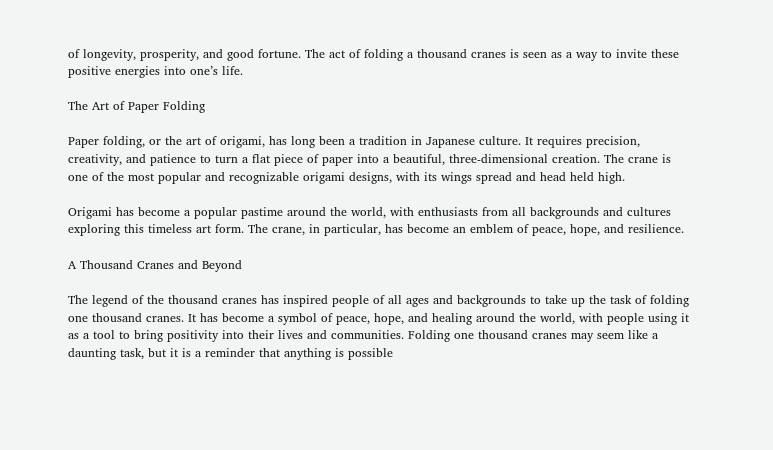of longevity, prosperity, and good fortune. The act of folding a thousand cranes is seen as a way to invite these positive energies into one’s life.

The Art of Paper Folding

Paper folding, or the art of origami, has long been a tradition in Japanese culture. It requires precision, creativity, and patience to turn a flat piece of paper into a beautiful, three-dimensional creation. The crane is one of the most popular and recognizable origami designs, with its wings spread and head held high.

Origami has become a popular pastime around the world, with enthusiasts from all backgrounds and cultures exploring this timeless art form. The crane, in particular, has become an emblem of peace, hope, and resilience.

A Thousand Cranes and Beyond

The legend of the thousand cranes has inspired people of all ages and backgrounds to take up the task of folding one thousand cranes. It has become a symbol of peace, hope, and healing around the world, with people using it as a tool to bring positivity into their lives and communities. Folding one thousand cranes may seem like a daunting task, but it is a reminder that anything is possible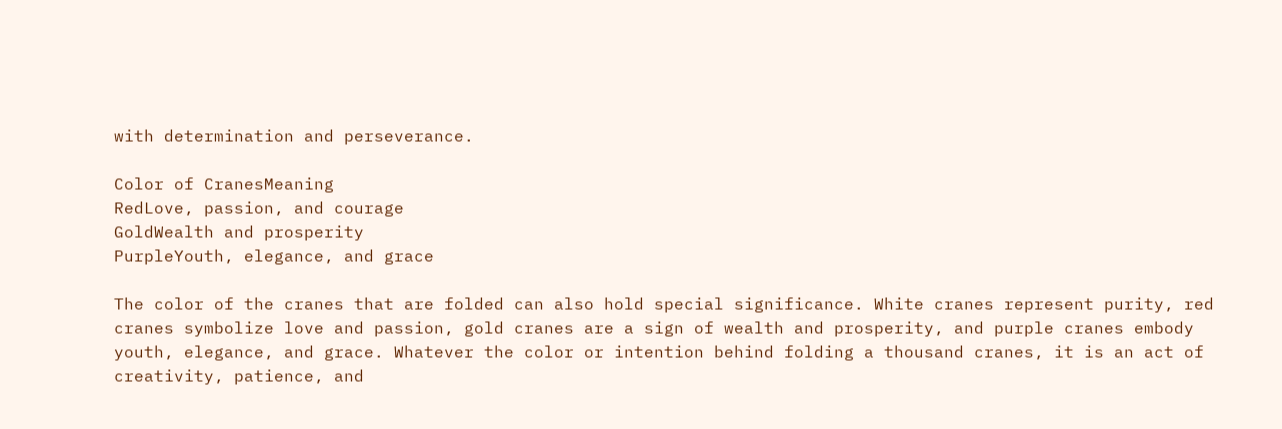with determination and perseverance.

Color of CranesMeaning
RedLove, passion, and courage
GoldWealth and prosperity
PurpleYouth, elegance, and grace

The color of the cranes that are folded can also hold special significance. White cranes represent purity, red cranes symbolize love and passion, gold cranes are a sign of wealth and prosperity, and purple cranes embody youth, elegance, and grace. Whatever the color or intention behind folding a thousand cranes, it is an act of creativity, patience, and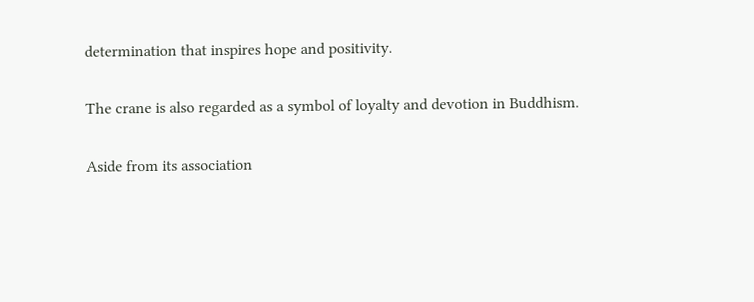determination that inspires hope and positivity.

The crane is also regarded as a symbol of loyalty and devotion in Buddhism.

Aside from its association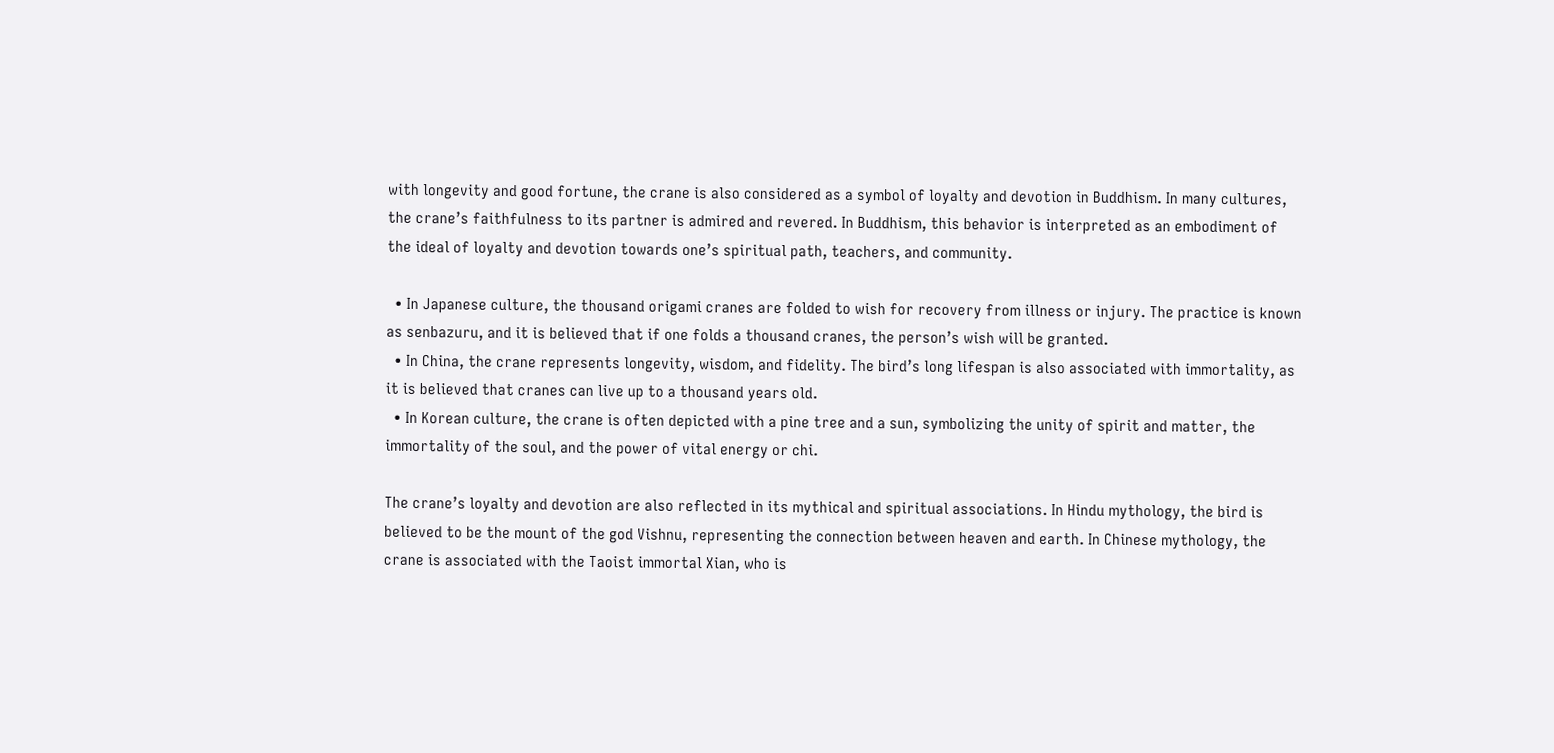with longevity and good fortune, the crane is also considered as a symbol of loyalty and devotion in Buddhism. In many cultures, the crane’s faithfulness to its partner is admired and revered. In Buddhism, this behavior is interpreted as an embodiment of the ideal of loyalty and devotion towards one’s spiritual path, teachers, and community.

  • In Japanese culture, the thousand origami cranes are folded to wish for recovery from illness or injury. The practice is known as senbazuru, and it is believed that if one folds a thousand cranes, the person’s wish will be granted.
  • In China, the crane represents longevity, wisdom, and fidelity. The bird’s long lifespan is also associated with immortality, as it is believed that cranes can live up to a thousand years old.
  • In Korean culture, the crane is often depicted with a pine tree and a sun, symbolizing the unity of spirit and matter, the immortality of the soul, and the power of vital energy or chi.

The crane’s loyalty and devotion are also reflected in its mythical and spiritual associations. In Hindu mythology, the bird is believed to be the mount of the god Vishnu, representing the connection between heaven and earth. In Chinese mythology, the crane is associated with the Taoist immortal Xian, who is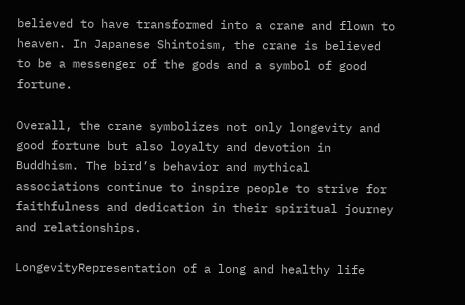believed to have transformed into a crane and flown to heaven. In Japanese Shintoism, the crane is believed to be a messenger of the gods and a symbol of good fortune.

Overall, the crane symbolizes not only longevity and good fortune but also loyalty and devotion in Buddhism. The bird’s behavior and mythical associations continue to inspire people to strive for faithfulness and dedication in their spiritual journey and relationships.

LongevityRepresentation of a long and healthy life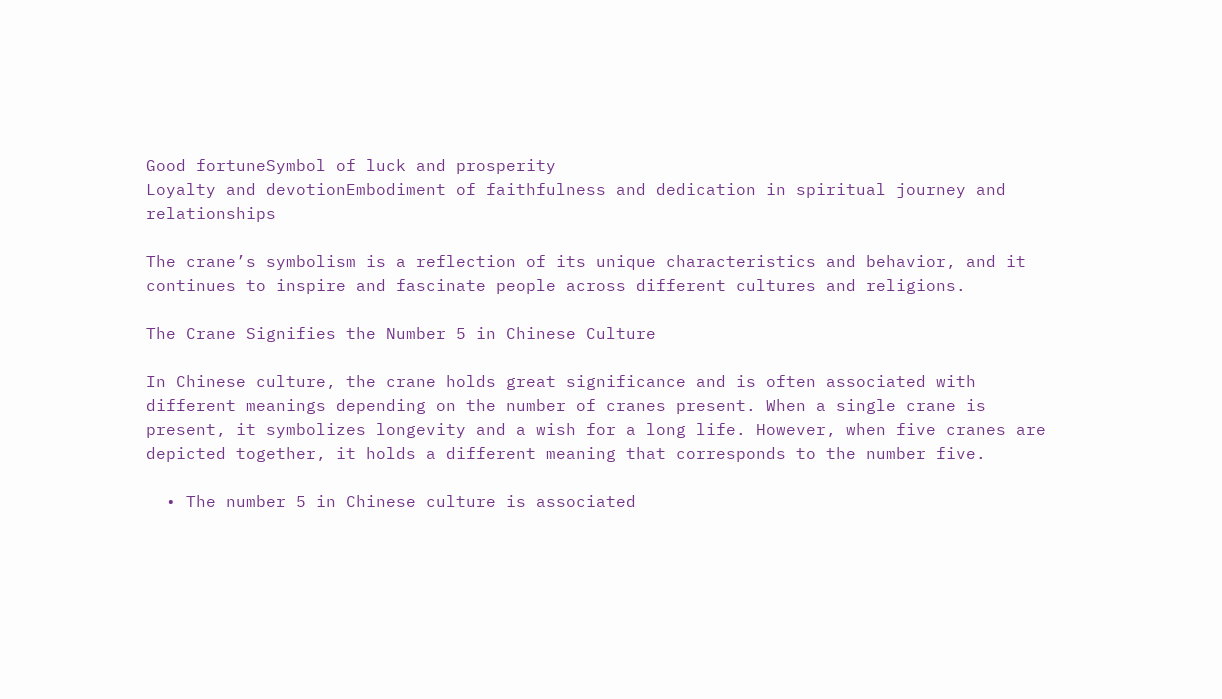Good fortuneSymbol of luck and prosperity
Loyalty and devotionEmbodiment of faithfulness and dedication in spiritual journey and relationships

The crane’s symbolism is a reflection of its unique characteristics and behavior, and it continues to inspire and fascinate people across different cultures and religions.

The Crane Signifies the Number 5 in Chinese Culture

In Chinese culture, the crane holds great significance and is often associated with different meanings depending on the number of cranes present. When a single crane is present, it symbolizes longevity and a wish for a long life. However, when five cranes are depicted together, it holds a different meaning that corresponds to the number five.

  • The number 5 in Chinese culture is associated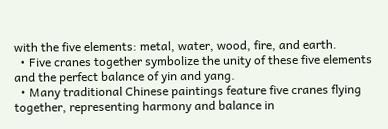with the five elements: metal, water, wood, fire, and earth.
  • Five cranes together symbolize the unity of these five elements and the perfect balance of yin and yang.
  • Many traditional Chinese paintings feature five cranes flying together, representing harmony and balance in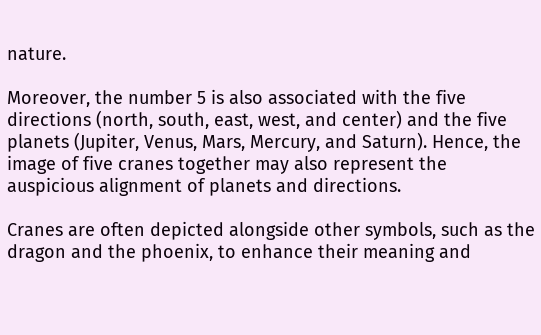nature.

Moreover, the number 5 is also associated with the five directions (north, south, east, west, and center) and the five planets (Jupiter, Venus, Mars, Mercury, and Saturn). Hence, the image of five cranes together may also represent the auspicious alignment of planets and directions.

Cranes are often depicted alongside other symbols, such as the dragon and the phoenix, to enhance their meaning and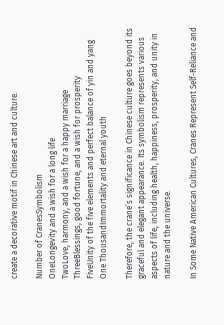create a decorative motif in Chinese art and culture.

Number of CranesSymbolism
OneLongevity and a wish for a long life
TwoLove, harmony, and a wish for a happy marriage
ThreeBlessings, good fortune, and a wish for prosperity
FiveUnity of the five elements and perfect balance of yin and yang
One ThousandImmortality and eternal youth

Therefore, the crane’s significance in Chinese culture goes beyond its graceful and elegant appearance. Its symbolism represents various aspects of life, including health, happiness, prosperity, and unity in nature and the universe.

In Some Native American Cultures, Cranes Represent Self-Reliance and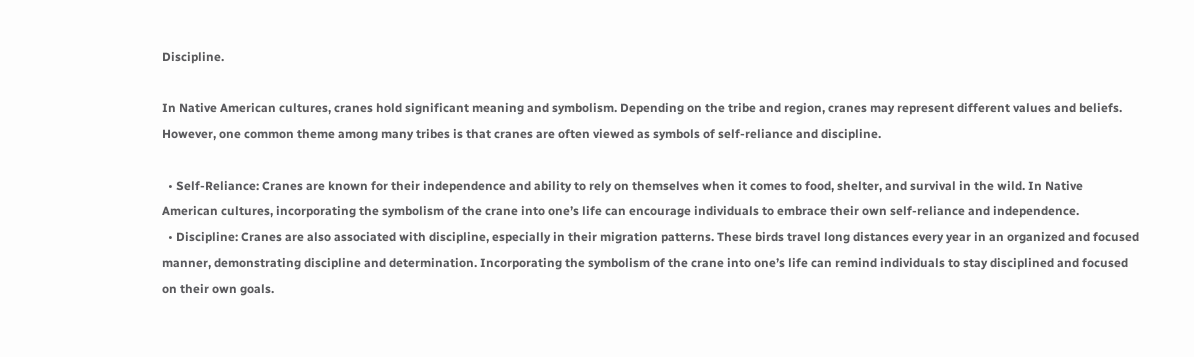Discipline.

In Native American cultures, cranes hold significant meaning and symbolism. Depending on the tribe and region, cranes may represent different values and beliefs. However, one common theme among many tribes is that cranes are often viewed as symbols of self-reliance and discipline.

  • Self-Reliance: Cranes are known for their independence and ability to rely on themselves when it comes to food, shelter, and survival in the wild. In Native American cultures, incorporating the symbolism of the crane into one’s life can encourage individuals to embrace their own self-reliance and independence.
  • Discipline: Cranes are also associated with discipline, especially in their migration patterns. These birds travel long distances every year in an organized and focused manner, demonstrating discipline and determination. Incorporating the symbolism of the crane into one’s life can remind individuals to stay disciplined and focused on their own goals.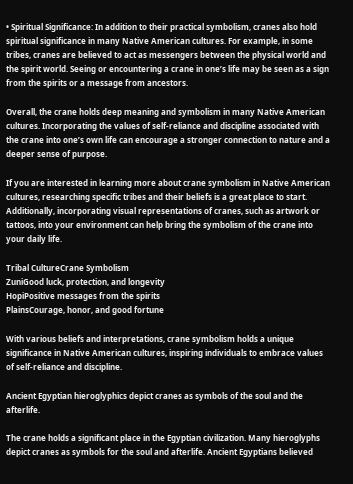• Spiritual Significance: In addition to their practical symbolism, cranes also hold spiritual significance in many Native American cultures. For example, in some tribes, cranes are believed to act as messengers between the physical world and the spirit world. Seeing or encountering a crane in one’s life may be seen as a sign from the spirits or a message from ancestors.

Overall, the crane holds deep meaning and symbolism in many Native American cultures. Incorporating the values of self-reliance and discipline associated with the crane into one’s own life can encourage a stronger connection to nature and a deeper sense of purpose.

If you are interested in learning more about crane symbolism in Native American cultures, researching specific tribes and their beliefs is a great place to start. Additionally, incorporating visual representations of cranes, such as artwork or tattoos, into your environment can help bring the symbolism of the crane into your daily life.

Tribal CultureCrane Symbolism
ZuniGood luck, protection, and longevity
HopiPositive messages from the spirits
PlainsCourage, honor, and good fortune

With various beliefs and interpretations, crane symbolism holds a unique significance in Native American cultures, inspiring individuals to embrace values of self-reliance and discipline.

Ancient Egyptian hieroglyphics depict cranes as symbols of the soul and the afterlife.

The crane holds a significant place in the Egyptian civilization. Many hieroglyphs depict cranes as symbols for the soul and afterlife. Ancient Egyptians believed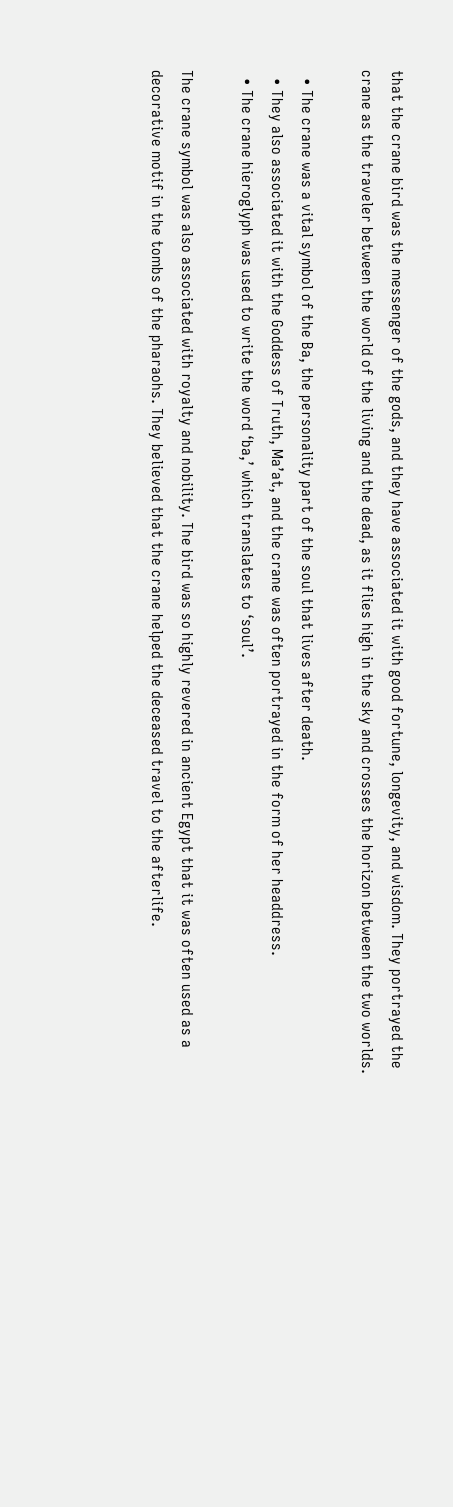that the crane bird was the messenger of the gods, and they have associated it with good fortune, longevity, and wisdom. They portrayed the crane as the traveler between the world of the living and the dead, as it flies high in the sky and crosses the horizon between the two worlds.

  • The crane was a vital symbol of the Ba, the personality part of the soul that lives after death.
  • They also associated it with the Goddess of Truth, Ma’at, and the crane was often portrayed in the form of her headdress.
  • The crane hieroglyph was used to write the word ‘ba,’ which translates to ‘soul’.

The crane symbol was also associated with royalty and nobility. The bird was so highly revered in ancient Egypt that it was often used as a decorative motif in the tombs of the pharaohs. They believed that the crane helped the deceased travel to the afterlife.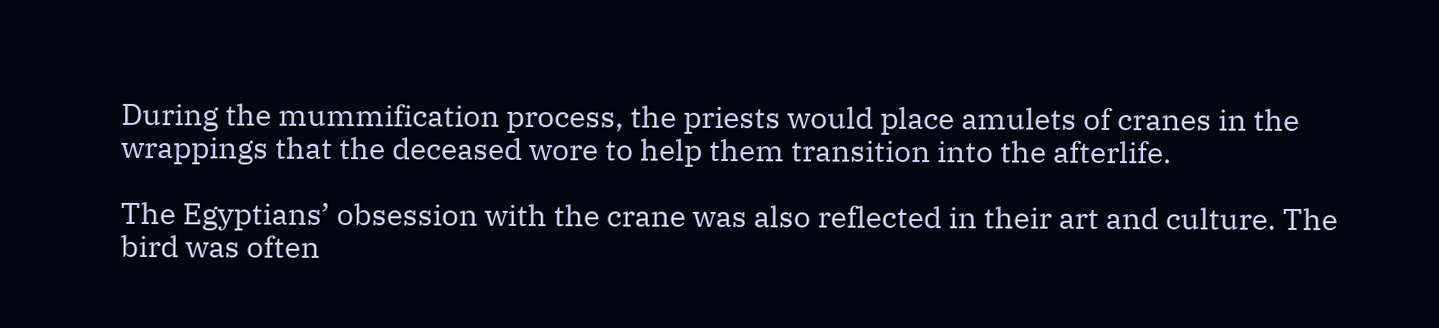During the mummification process, the priests would place amulets of cranes in the wrappings that the deceased wore to help them transition into the afterlife.

The Egyptians’ obsession with the crane was also reflected in their art and culture. The bird was often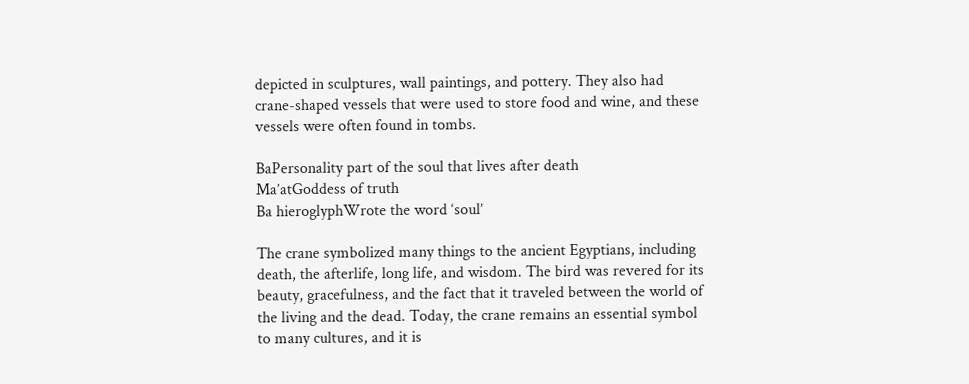depicted in sculptures, wall paintings, and pottery. They also had crane-shaped vessels that were used to store food and wine, and these vessels were often found in tombs.

BaPersonality part of the soul that lives after death
Ma’atGoddess of truth
Ba hieroglyphWrote the word ‘soul’

The crane symbolized many things to the ancient Egyptians, including death, the afterlife, long life, and wisdom. The bird was revered for its beauty, gracefulness, and the fact that it traveled between the world of the living and the dead. Today, the crane remains an essential symbol to many cultures, and it is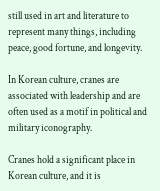still used in art and literature to represent many things, including peace, good fortune, and longevity.

In Korean culture, cranes are associated with leadership and are often used as a motif in political and military iconography.

Cranes hold a significant place in Korean culture, and it is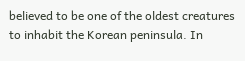believed to be one of the oldest creatures to inhabit the Korean peninsula. In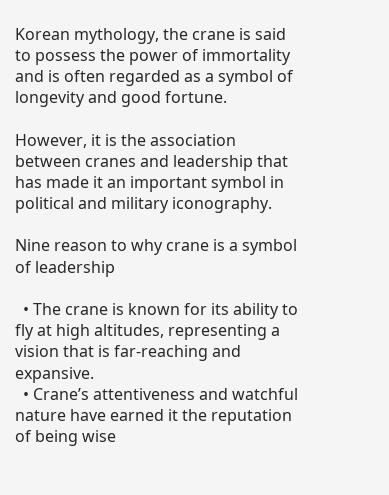Korean mythology, the crane is said to possess the power of immortality and is often regarded as a symbol of longevity and good fortune.

However, it is the association between cranes and leadership that has made it an important symbol in political and military iconography.

Nine reason to why crane is a symbol of leadership

  • The crane is known for its ability to fly at high altitudes, representing a vision that is far-reaching and expansive.
  • Crane’s attentiveness and watchful nature have earned it the reputation of being wise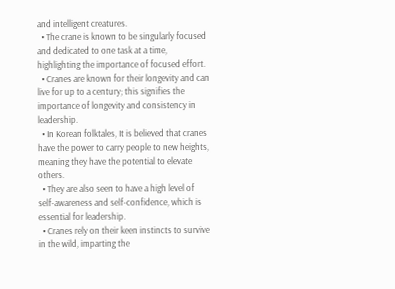and intelligent creatures.
  • The crane is known to be singularly focused and dedicated to one task at a time, highlighting the importance of focused effort.
  • Cranes are known for their longevity and can live for up to a century; this signifies the importance of longevity and consistency in leadership.
  • In Korean folktales, It is believed that cranes have the power to carry people to new heights, meaning they have the potential to elevate others.
  • They are also seen to have a high level of self-awareness and self-confidence, which is essential for leadership.
  • Cranes rely on their keen instincts to survive in the wild, imparting the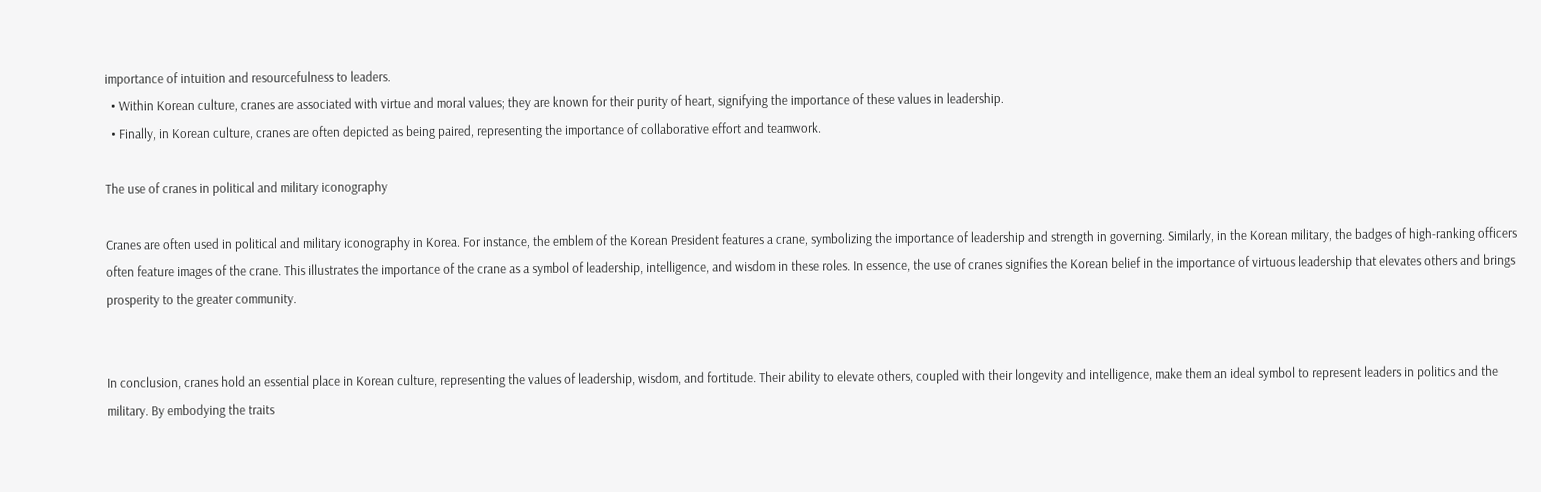importance of intuition and resourcefulness to leaders.
  • Within Korean culture, cranes are associated with virtue and moral values; they are known for their purity of heart, signifying the importance of these values in leadership.
  • Finally, in Korean culture, cranes are often depicted as being paired, representing the importance of collaborative effort and teamwork.

The use of cranes in political and military iconography

Cranes are often used in political and military iconography in Korea. For instance, the emblem of the Korean President features a crane, symbolizing the importance of leadership and strength in governing. Similarly, in the Korean military, the badges of high-ranking officers often feature images of the crane. This illustrates the importance of the crane as a symbol of leadership, intelligence, and wisdom in these roles. In essence, the use of cranes signifies the Korean belief in the importance of virtuous leadership that elevates others and brings prosperity to the greater community.


In conclusion, cranes hold an essential place in Korean culture, representing the values of leadership, wisdom, and fortitude. Their ability to elevate others, coupled with their longevity and intelligence, make them an ideal symbol to represent leaders in politics and the military. By embodying the traits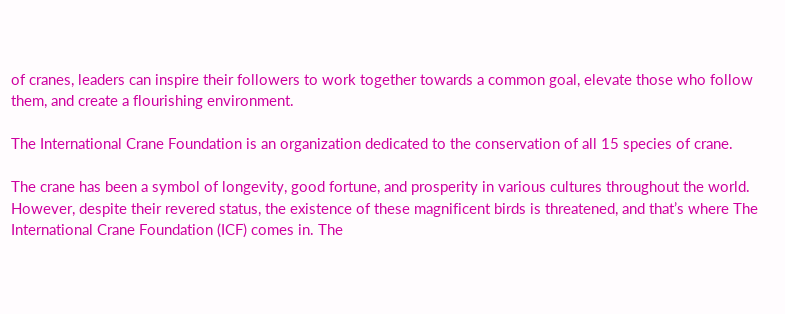of cranes, leaders can inspire their followers to work together towards a common goal, elevate those who follow them, and create a flourishing environment.

The International Crane Foundation is an organization dedicated to the conservation of all 15 species of crane.

The crane has been a symbol of longevity, good fortune, and prosperity in various cultures throughout the world. However, despite their revered status, the existence of these magnificent birds is threatened, and that’s where The International Crane Foundation (ICF) comes in. The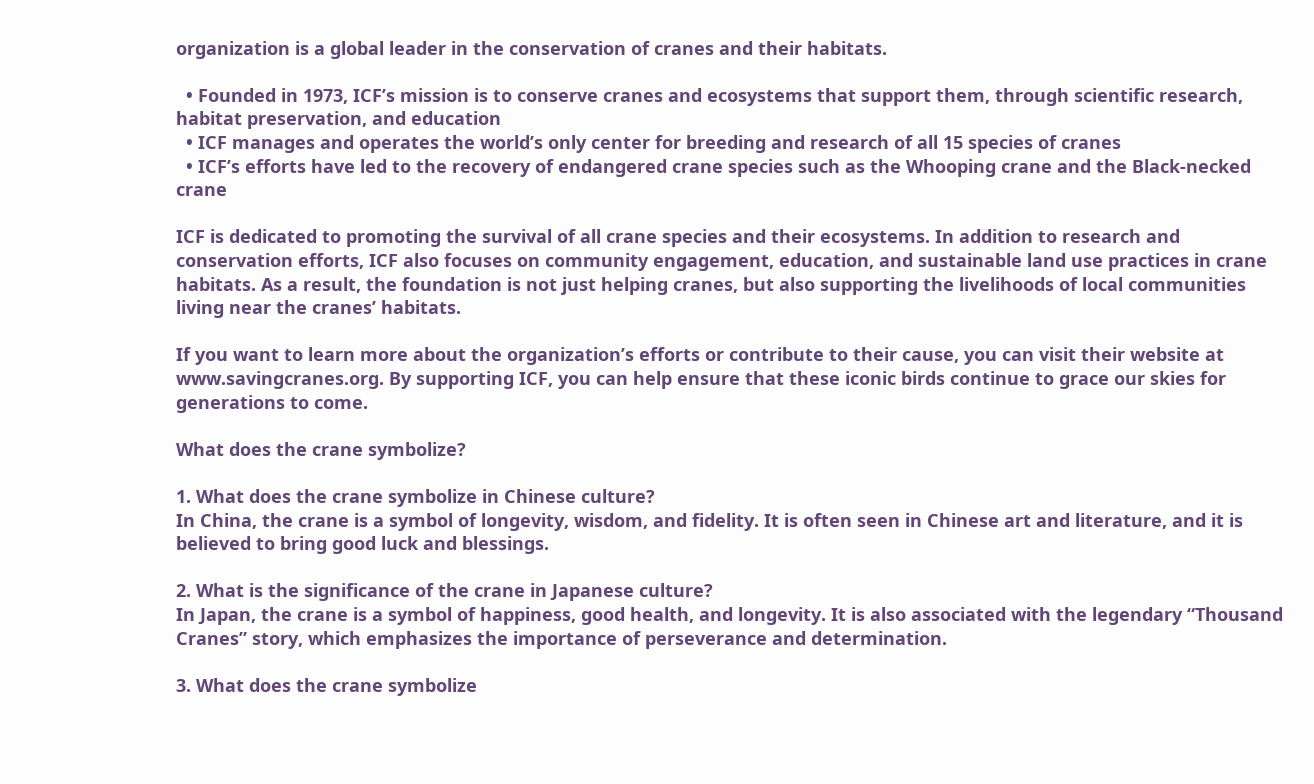organization is a global leader in the conservation of cranes and their habitats.

  • Founded in 1973, ICF’s mission is to conserve cranes and ecosystems that support them, through scientific research, habitat preservation, and education
  • ICF manages and operates the world’s only center for breeding and research of all 15 species of cranes
  • ICF’s efforts have led to the recovery of endangered crane species such as the Whooping crane and the Black-necked crane

ICF is dedicated to promoting the survival of all crane species and their ecosystems. In addition to research and conservation efforts, ICF also focuses on community engagement, education, and sustainable land use practices in crane habitats. As a result, the foundation is not just helping cranes, but also supporting the livelihoods of local communities living near the cranes’ habitats.

If you want to learn more about the organization’s efforts or contribute to their cause, you can visit their website at www.savingcranes.org. By supporting ICF, you can help ensure that these iconic birds continue to grace our skies for generations to come.

What does the crane symbolize?

1. What does the crane symbolize in Chinese culture?
In China, the crane is a symbol of longevity, wisdom, and fidelity. It is often seen in Chinese art and literature, and it is believed to bring good luck and blessings.

2. What is the significance of the crane in Japanese culture?
In Japan, the crane is a symbol of happiness, good health, and longevity. It is also associated with the legendary “Thousand Cranes” story, which emphasizes the importance of perseverance and determination.

3. What does the crane symbolize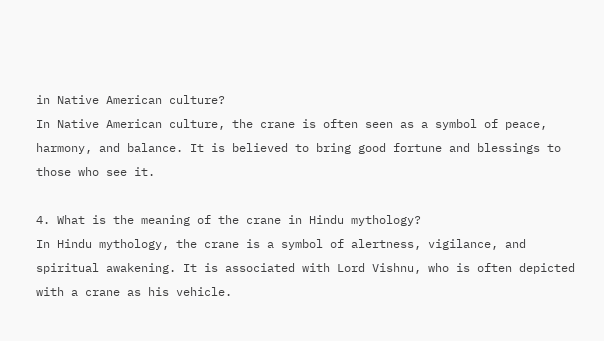in Native American culture?
In Native American culture, the crane is often seen as a symbol of peace, harmony, and balance. It is believed to bring good fortune and blessings to those who see it.

4. What is the meaning of the crane in Hindu mythology?
In Hindu mythology, the crane is a symbol of alertness, vigilance, and spiritual awakening. It is associated with Lord Vishnu, who is often depicted with a crane as his vehicle.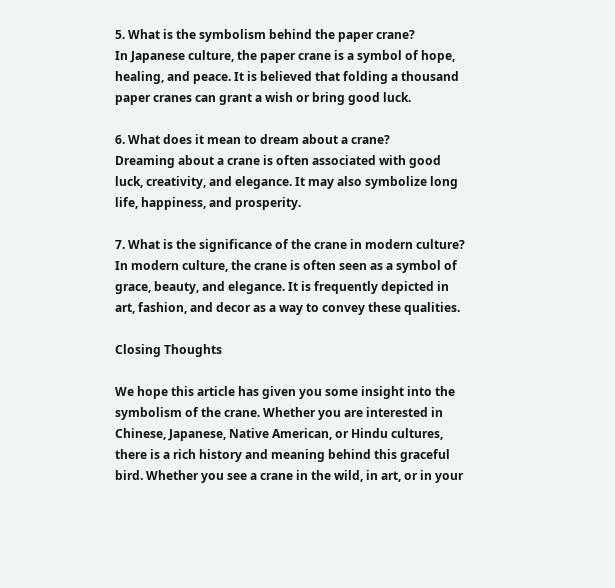5. What is the symbolism behind the paper crane?
In Japanese culture, the paper crane is a symbol of hope, healing, and peace. It is believed that folding a thousand paper cranes can grant a wish or bring good luck.

6. What does it mean to dream about a crane?
Dreaming about a crane is often associated with good luck, creativity, and elegance. It may also symbolize long life, happiness, and prosperity.

7. What is the significance of the crane in modern culture?
In modern culture, the crane is often seen as a symbol of grace, beauty, and elegance. It is frequently depicted in art, fashion, and decor as a way to convey these qualities.

Closing Thoughts

We hope this article has given you some insight into the symbolism of the crane. Whether you are interested in Chinese, Japanese, Native American, or Hindu cultures, there is a rich history and meaning behind this graceful bird. Whether you see a crane in the wild, in art, or in your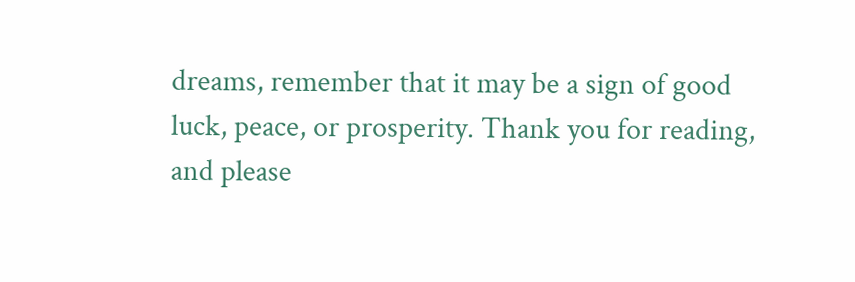dreams, remember that it may be a sign of good luck, peace, or prosperity. Thank you for reading, and please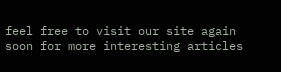feel free to visit our site again soon for more interesting articles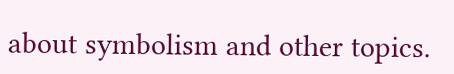about symbolism and other topics.